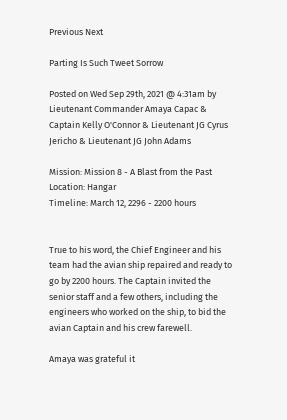Previous Next

Parting Is Such Tweet Sorrow

Posted on Wed Sep 29th, 2021 @ 4:31am by Lieutenant Commander Amaya Capac & Captain Kelly O'Connor & Lieutenant JG Cyrus Jericho & Lieutenant JG John Adams

Mission: Mission 8 - A Blast from the Past
Location: Hangar
Timeline: March 12, 2296 - 2200 hours


True to his word, the Chief Engineer and his team had the avian ship repaired and ready to go by 2200 hours. The Captain invited the senior staff and a few others, including the engineers who worked on the ship, to bid the avian Captain and his crew farewell.

Amaya was grateful it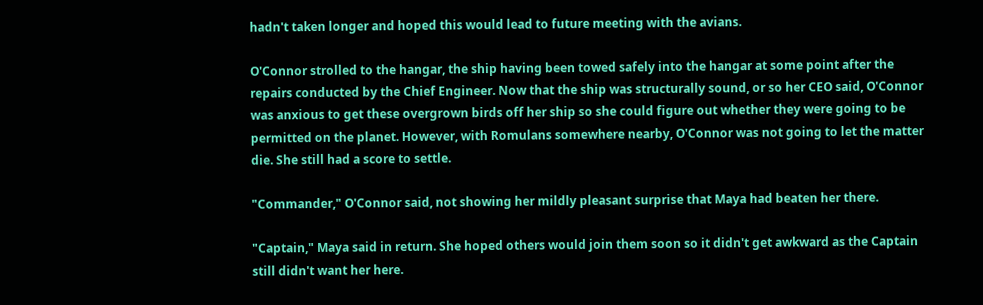hadn't taken longer and hoped this would lead to future meeting with the avians.

O'Connor strolled to the hangar, the ship having been towed safely into the hangar at some point after the repairs conducted by the Chief Engineer. Now that the ship was structurally sound, or so her CEO said, O'Connor was anxious to get these overgrown birds off her ship so she could figure out whether they were going to be permitted on the planet. However, with Romulans somewhere nearby, O'Connor was not going to let the matter die. She still had a score to settle.

"Commander," O'Connor said, not showing her mildly pleasant surprise that Maya had beaten her there.

"Captain," Maya said in return. She hoped others would join them soon so it didn't get awkward as the Captain still didn't want her here.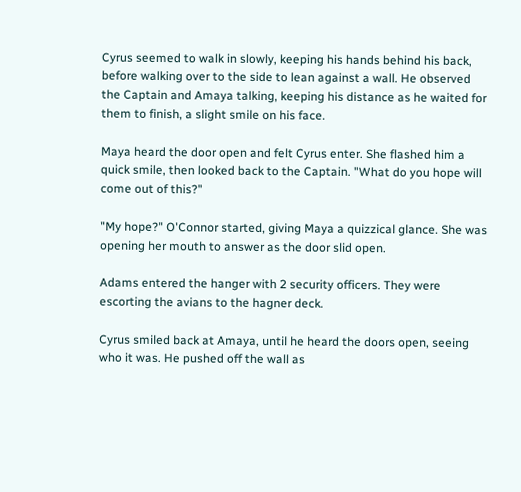Cyrus seemed to walk in slowly, keeping his hands behind his back, before walking over to the side to lean against a wall. He observed the Captain and Amaya talking, keeping his distance as he waited for them to finish, a slight smile on his face.

Maya heard the door open and felt Cyrus enter. She flashed him a quick smile, then looked back to the Captain. "What do you hope will come out of this?"

"My hope?" O'Connor started, giving Maya a quizzical glance. She was opening her mouth to answer as the door slid open.

Adams entered the hanger with 2 security officers. They were escorting the avians to the hagner deck.

Cyrus smiled back at Amaya, until he heard the doors open, seeing who it was. He pushed off the wall as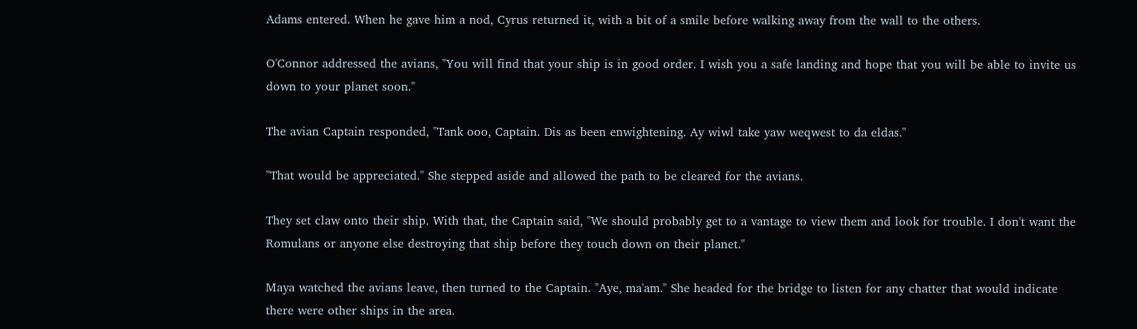Adams entered. When he gave him a nod, Cyrus returned it, with a bit of a smile before walking away from the wall to the others.

O'Connor addressed the avians, "You will find that your ship is in good order. I wish you a safe landing and hope that you will be able to invite us down to your planet soon."

The avian Captain responded, "Tank ooo, Captain. Dis as been enwightening. Ay wiwl take yaw weqwest to da eldas."

"That would be appreciated." She stepped aside and allowed the path to be cleared for the avians.

They set claw onto their ship. With that, the Captain said, "We should probably get to a vantage to view them and look for trouble. I don't want the Romulans or anyone else destroying that ship before they touch down on their planet."

Maya watched the avians leave, then turned to the Captain. "Aye, ma'am." She headed for the bridge to listen for any chatter that would indicate there were other ships in the area.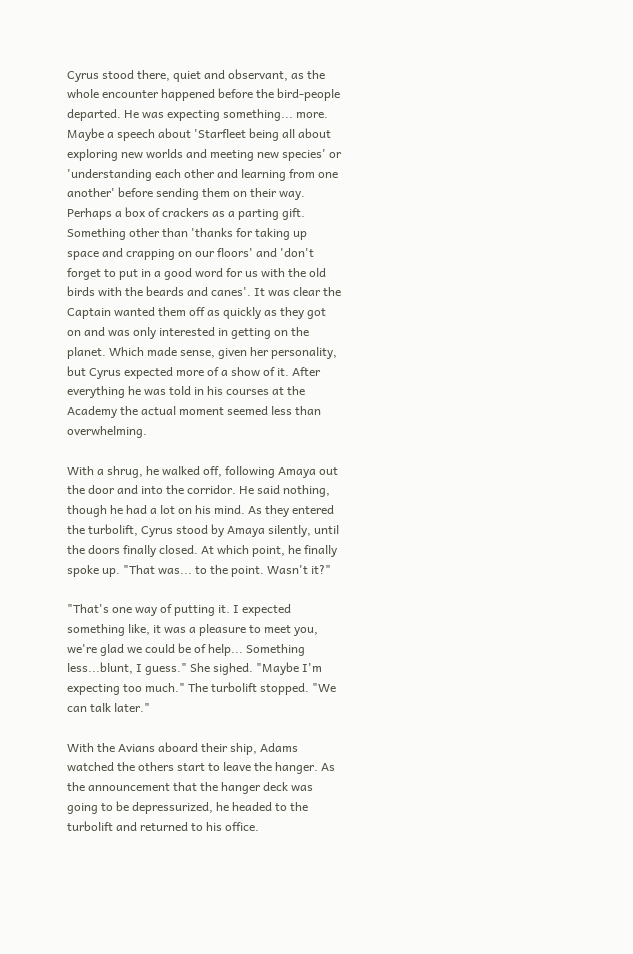Cyrus stood there, quiet and observant, as the whole encounter happened before the bird-people departed. He was expecting something... more. Maybe a speech about 'Starfleet being all about exploring new worlds and meeting new species' or 'understanding each other and learning from one another' before sending them on their way. Perhaps a box of crackers as a parting gift. Something other than 'thanks for taking up space and crapping on our floors' and 'don't forget to put in a good word for us with the old birds with the beards and canes'. It was clear the Captain wanted them off as quickly as they got on and was only interested in getting on the planet. Which made sense, given her personality, but Cyrus expected more of a show of it. After everything he was told in his courses at the Academy the actual moment seemed less than overwhelming.

With a shrug, he walked off, following Amaya out the door and into the corridor. He said nothing, though he had a lot on his mind. As they entered the turbolift, Cyrus stood by Amaya silently, until the doors finally closed. At which point, he finally spoke up. "That was... to the point. Wasn't it?"

"That's one way of putting it. I expected something like, it was a pleasure to meet you, we're glad we could be of help... Something less...blunt, I guess." She sighed. "Maybe I'm expecting too much." The turbolift stopped. "We can talk later."

With the Avians aboard their ship, Adams watched the others start to leave the hanger. As the announcement that the hanger deck was going to be depressurized, he headed to the turbolift and returned to his office.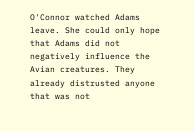O'Connor watched Adams leave. She could only hope that Adams did not negatively influence the Avian creatures. They already distrusted anyone that was not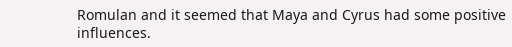Romulan and it seemed that Maya and Cyrus had some positive influences.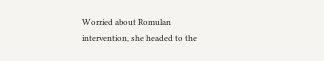Worried about Romulan intervention, she headed to the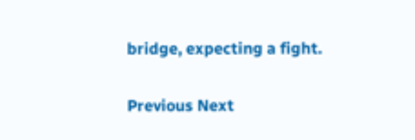bridge, expecting a fight.


Previous Next